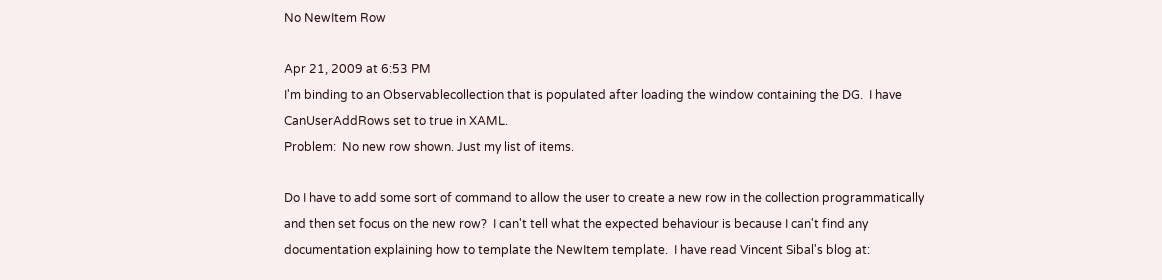No NewItem Row

Apr 21, 2009 at 6:53 PM
I'm binding to an Observablecollection that is populated after loading the window containing the DG.  I have CanUserAddRows set to true in XAML.
Problem:  No new row shown. Just my list of items.

Do I have to add some sort of command to allow the user to create a new row in the collection programmatically and then set focus on the new row?  I can't tell what the expected behaviour is because I can't find any documentation explaining how to template the NewItem template.  I have read Vincent Sibal's blog at: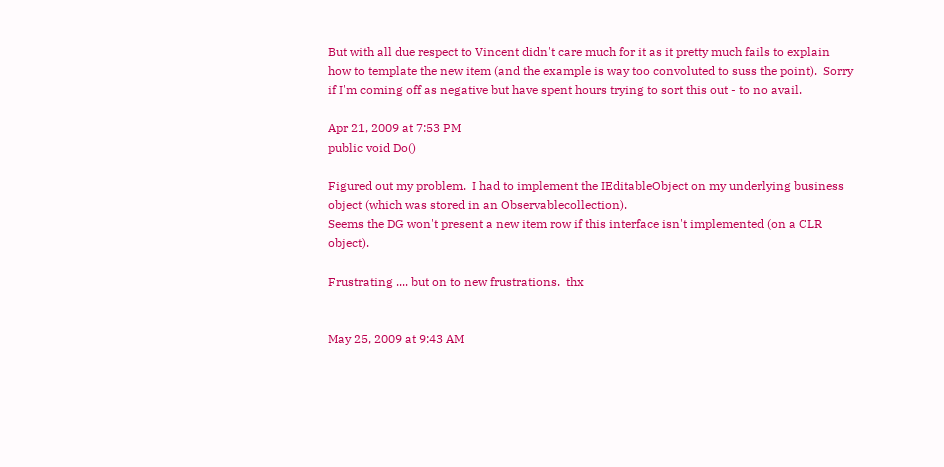But with all due respect to Vincent didn't care much for it as it pretty much fails to explain how to template the new item (and the example is way too convoluted to suss the point).  Sorry if I'm coming off as negative but have spent hours trying to sort this out - to no avail.

Apr 21, 2009 at 7:53 PM
public void Do()

Figured out my problem.  I had to implement the IEditableObject on my underlying business object (which was stored in an Observablecollection).
Seems the DG won't present a new item row if this interface isn't implemented (on a CLR object).

Frustrating .... but on to new frustrations.  thx


May 25, 2009 at 9:43 AM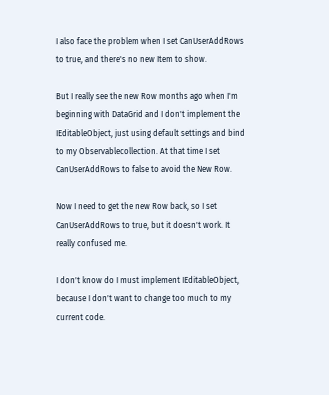I also face the problem when I set CanUserAddRows to true, and there's no new Item to show.

But I really see the new Row months ago when I'm beginning with DataGrid and I don't implement the IEditableObject, just using default settings and bind to my Observablecollection. At that time I set CanUserAddRows to false to avoid the New Row.

Now I need to get the new Row back, so I set CanUserAddRows to true, but it doesn't work. It really confused me.

I don't know do I must implement IEditableObject, because I don't want to change too much to my current code.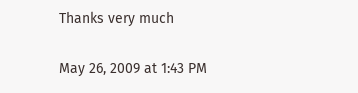Thanks very much

May 26, 2009 at 1:43 PM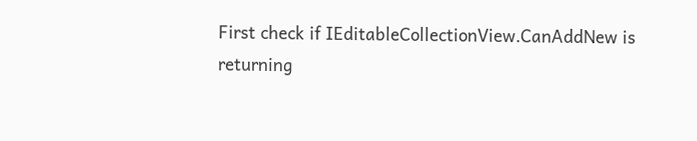First check if IEditableCollectionView.CanAddNew is returning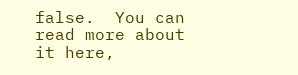false.  You can read more about it here,